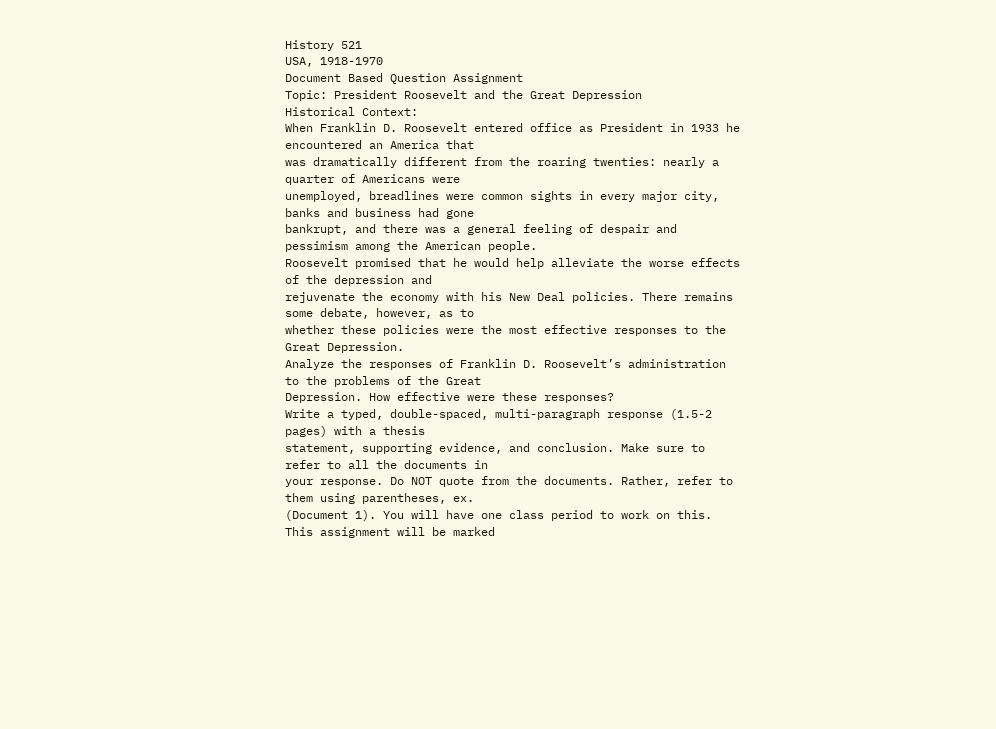History 521
USA, 1918-1970
Document Based Question Assignment
Topic: President Roosevelt and the Great Depression
Historical Context:
When Franklin D. Roosevelt entered office as President in 1933 he encountered an America that
was dramatically different from the roaring twenties: nearly a quarter of Americans were
unemployed, breadlines were common sights in every major city, banks and business had gone
bankrupt, and there was a general feeling of despair and pessimism among the American people.
Roosevelt promised that he would help alleviate the worse effects of the depression and
rejuvenate the economy with his New Deal policies. There remains some debate, however, as to
whether these policies were the most effective responses to the Great Depression.
Analyze the responses of Franklin D. Roosevelt’s administration to the problems of the Great
Depression. How effective were these responses?
Write a typed, double-spaced, multi-paragraph response (1.5-2 pages) with a thesis
statement, supporting evidence, and conclusion. Make sure to refer to all the documents in
your response. Do NOT quote from the documents. Rather, refer to them using parentheses, ex.
(Document 1). You will have one class period to work on this. This assignment will be marked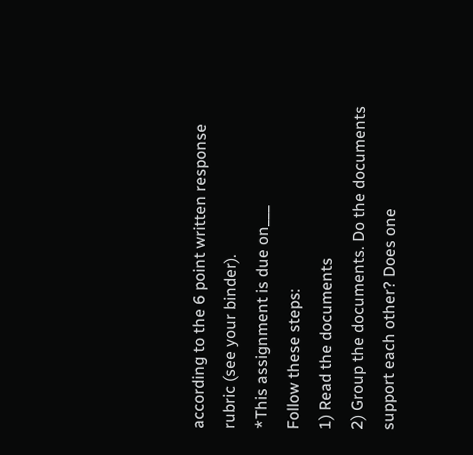according to the 6 point written response rubric (see your binder).
*This assignment is due on___
Follow these steps:
1) Read the documents
2) Group the documents. Do the documents support each other? Does one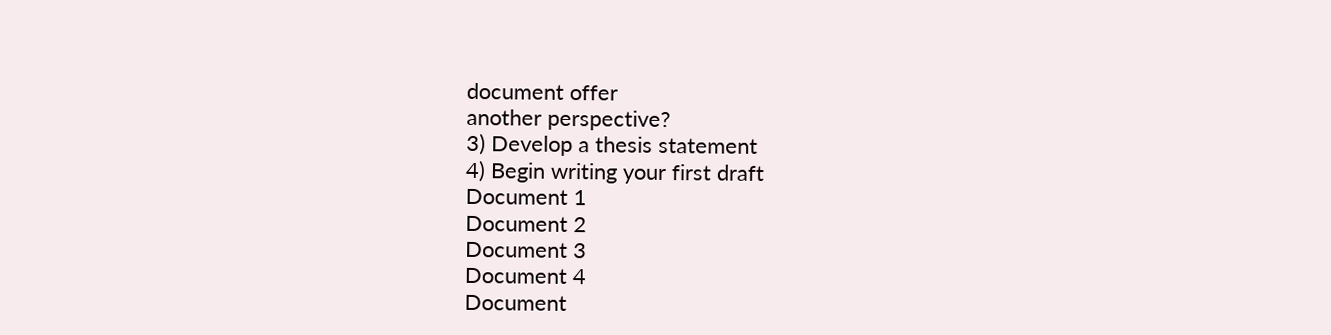document offer
another perspective?
3) Develop a thesis statement
4) Begin writing your first draft
Document 1
Document 2
Document 3
Document 4
Document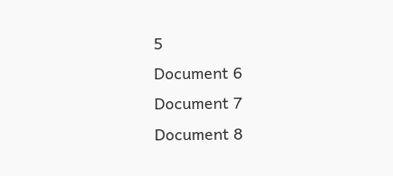5
Document 6
Document 7
Document 8